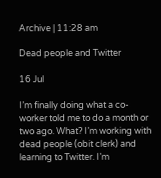Archive | 11:28 am

Dead people and Twitter

16 Jul

I’m finally doing what a co-worker told me to do a month or two ago. What? I’m working with dead people (obit clerk) and learning to Twitter. I’m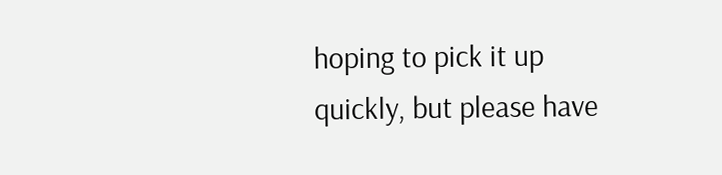hoping to pick it up quickly, but please have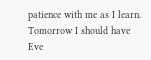patience with me as I learn. Tomorrow I should have Eve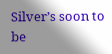Silver’s soon to be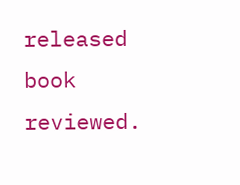released book reviewed.